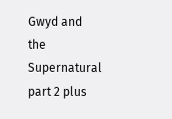Gwyd and the Supernatural part 2 plus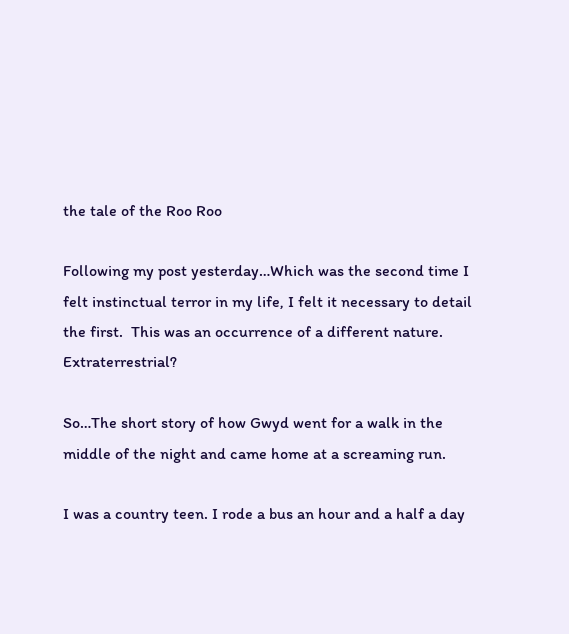the tale of the Roo Roo

Following my post yesterday…Which was the second time I felt instinctual terror in my life, I felt it necessary to detail the first.  This was an occurrence of a different nature. Extraterrestrial?

So…The short story of how Gwyd went for a walk in the middle of the night and came home at a screaming run.

I was a country teen. I rode a bus an hour and a half a day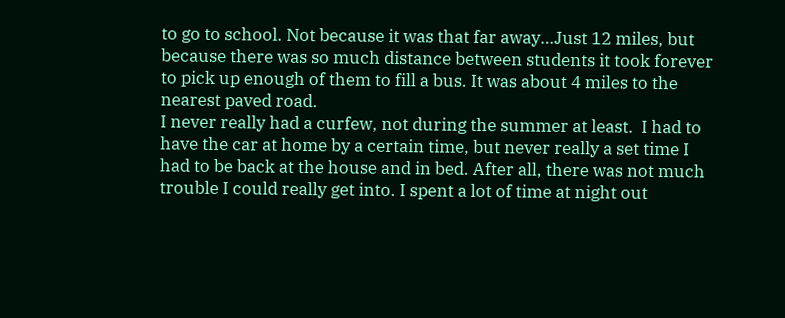to go to school. Not because it was that far away…Just 12 miles, but because there was so much distance between students it took forever to pick up enough of them to fill a bus. It was about 4 miles to the nearest paved road.
I never really had a curfew, not during the summer at least.  I had to have the car at home by a certain time, but never really a set time I had to be back at the house and in bed. After all, there was not much trouble I could really get into. I spent a lot of time at night out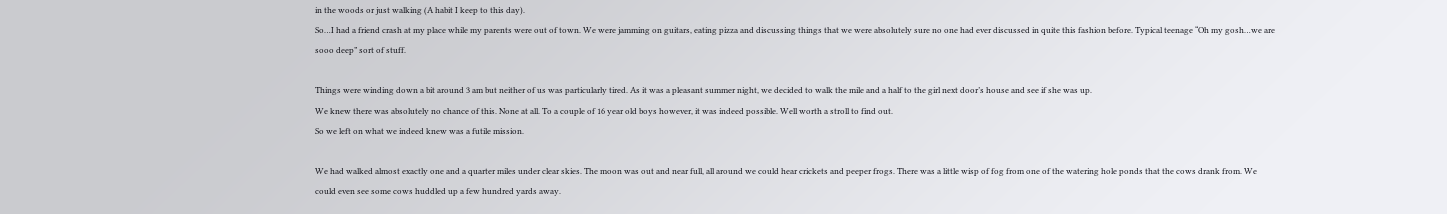in the woods or just walking (A habit I keep to this day).
So…I had a friend crash at my place while my parents were out of town. We were jamming on guitars, eating pizza and discussing things that we were absolutely sure no one had ever discussed in quite this fashion before. Typical teenage “Oh my gosh…we are sooo deep” sort of stuff.

Things were winding down a bit around 3 am but neither of us was particularly tired. As it was a pleasant summer night, we decided to walk the mile and a half to the girl next door’s house and see if she was up.
We knew there was absolutely no chance of this. None at all. To a couple of 16 year old boys however, it was indeed possible. Well worth a stroll to find out.
So we left on what we indeed knew was a futile mission.

We had walked almost exactly one and a quarter miles under clear skies. The moon was out and near full, all around we could hear crickets and peeper frogs. There was a little wisp of fog from one of the watering hole ponds that the cows drank from. We could even see some cows huddled up a few hundred yards away.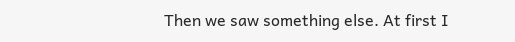Then we saw something else. At first I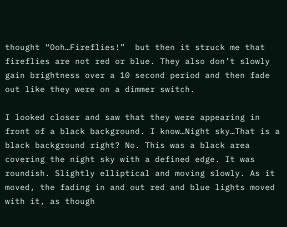thought “Ooh…Fireflies!”  but then it struck me that fireflies are not red or blue. They also don’t slowly gain brightness over a 10 second period and then fade out like they were on a dimmer switch.

I looked closer and saw that they were appearing in front of a black background. I know…Night sky…That is a black background right? No. This was a black area covering the night sky with a defined edge. It was roundish. Slightly elliptical and moving slowly. As it moved, the fading in and out red and blue lights moved with it, as though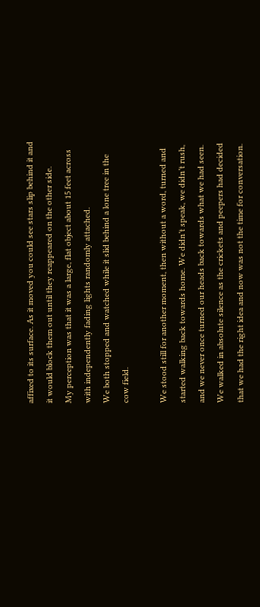affixed to its surface. As it moved you could see stars slip behind it and it would block them out until they reappeared on the other side.
My perception was that it was a large, flat object about 15 feet across with independently fading lights randomly attached.
We both stopped and watched while it slid behind a lone tree in the cow field.

We stood still for another moment, then without a word, turned and started walking back towards home. We didn’t speak, we didn’t rush, and we never once turned our heads back towards what we had seen. We walked in absolute silence as the crickets and peepers had decided that we had the right idea and now was not the time for conversation.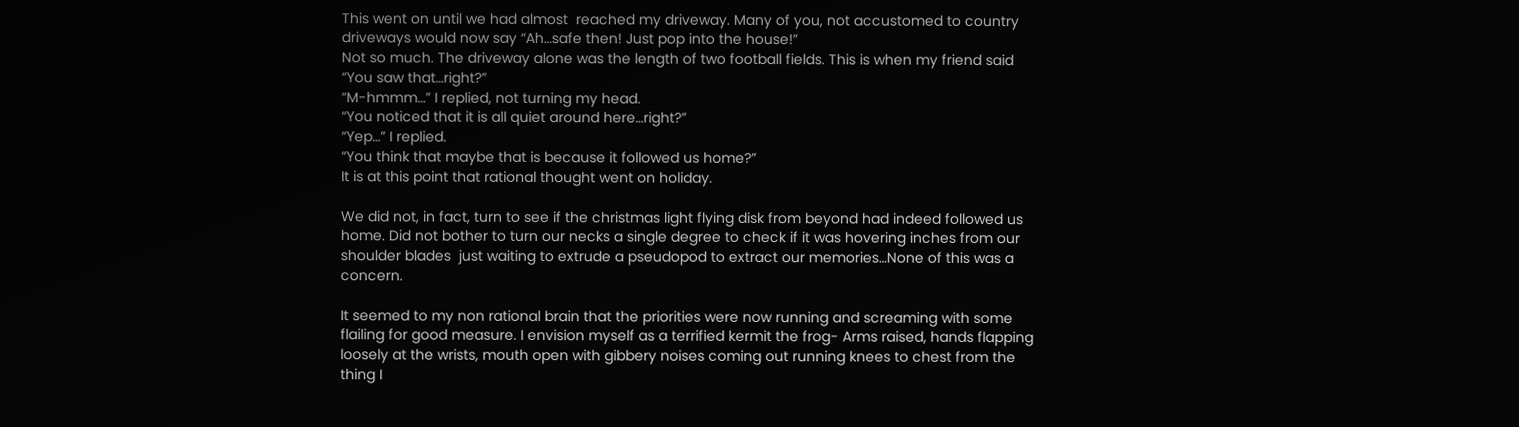This went on until we had almost  reached my driveway. Many of you, not accustomed to country driveways would now say “Ah…safe then! Just pop into the house!”
Not so much. The driveway alone was the length of two football fields. This is when my friend said “You saw that…right?”
“M-hmmm…” I replied, not turning my head.
“You noticed that it is all quiet around here…right?”
“Yep…” I replied.
“You think that maybe that is because it followed us home?”
It is at this point that rational thought went on holiday.

We did not, in fact, turn to see if the christmas light flying disk from beyond had indeed followed us home. Did not bother to turn our necks a single degree to check if it was hovering inches from our shoulder blades  just waiting to extrude a pseudopod to extract our memories…None of this was a concern.

It seemed to my non rational brain that the priorities were now running and screaming with some flailing for good measure. I envision myself as a terrified kermit the frog- Arms raised, hands flapping loosely at the wrists, mouth open with gibbery noises coming out running knees to chest from the thing I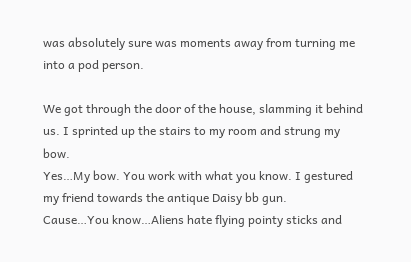was absolutely sure was moments away from turning me into a pod person.

We got through the door of the house, slamming it behind us. I sprinted up the stairs to my room and strung my bow.
Yes…My bow. You work with what you know. I gestured my friend towards the antique Daisy bb gun.
Cause…You know…Aliens hate flying pointy sticks and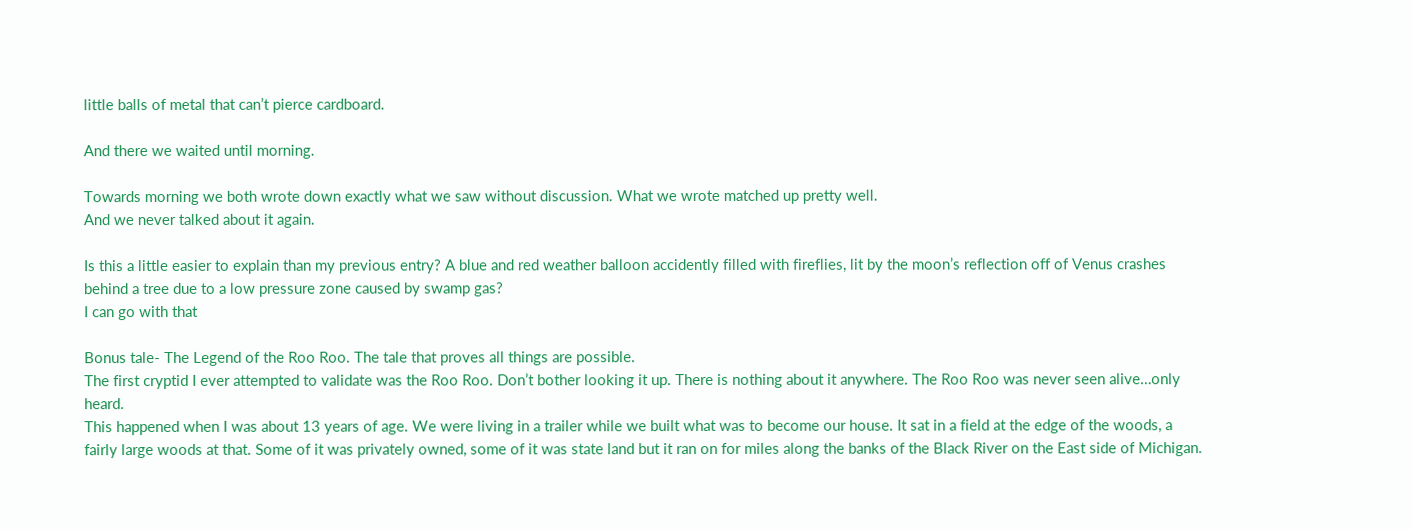little balls of metal that can’t pierce cardboard.

And there we waited until morning.

Towards morning we both wrote down exactly what we saw without discussion. What we wrote matched up pretty well.
And we never talked about it again.

Is this a little easier to explain than my previous entry? A blue and red weather balloon accidently filled with fireflies, lit by the moon’s reflection off of Venus crashes behind a tree due to a low pressure zone caused by swamp gas?
I can go with that

Bonus tale- The Legend of the Roo Roo. The tale that proves all things are possible.
The first cryptid I ever attempted to validate was the Roo Roo. Don’t bother looking it up. There is nothing about it anywhere. The Roo Roo was never seen alive…only heard.
This happened when I was about 13 years of age. We were living in a trailer while we built what was to become our house. It sat in a field at the edge of the woods, a fairly large woods at that. Some of it was privately owned, some of it was state land but it ran on for miles along the banks of the Black River on the East side of Michigan.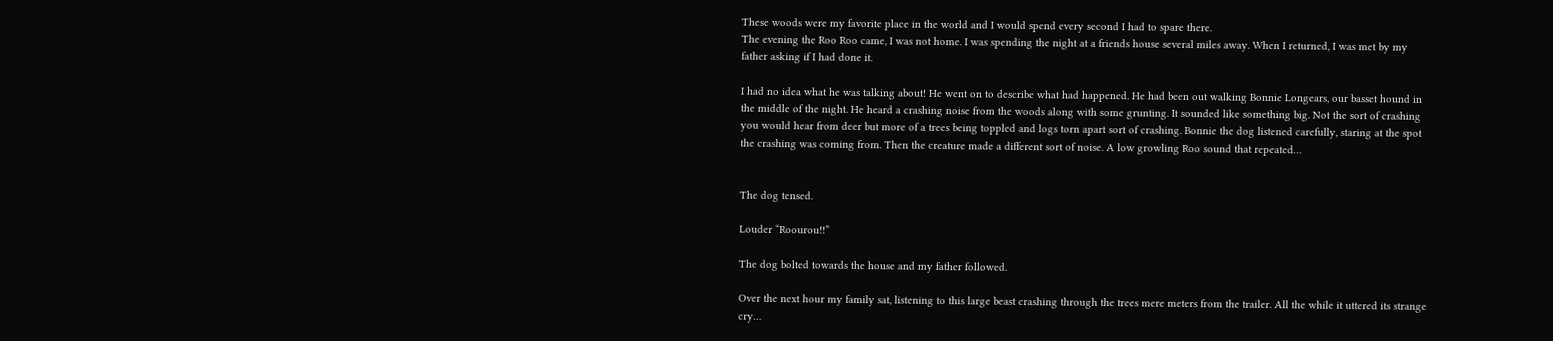These woods were my favorite place in the world and I would spend every second I had to spare there.
The evening the Roo Roo came, I was not home. I was spending the night at a friends house several miles away. When I returned, I was met by my father asking if I had done it.

I had no idea what he was talking about! He went on to describe what had happened. He had been out walking Bonnie Longears, our basset hound in the middle of the night. He heard a crashing noise from the woods along with some grunting. It sounded like something big. Not the sort of crashing you would hear from deer but more of a trees being toppled and logs torn apart sort of crashing. Bonnie the dog listened carefully, staring at the spot the crashing was coming from. Then the creature made a different sort of noise. A low growling Roo sound that repeated…


The dog tensed.

Louder “Roourou!!”

The dog bolted towards the house and my father followed.

Over the next hour my family sat, listening to this large beast crashing through the trees mere meters from the trailer. All the while it uttered its strange cry…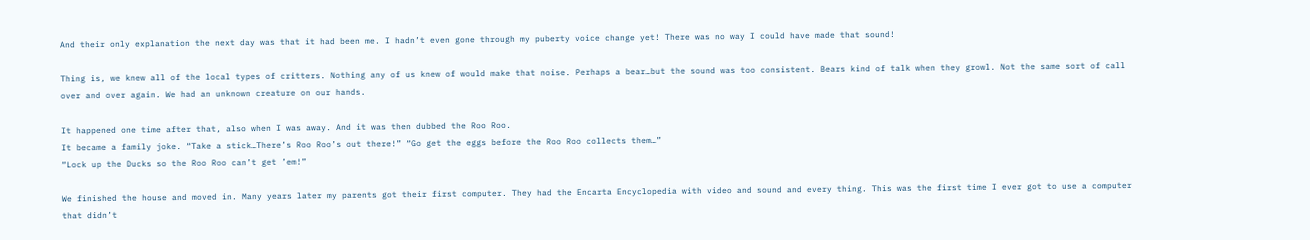And their only explanation the next day was that it had been me. I hadn’t even gone through my puberty voice change yet! There was no way I could have made that sound!

Thing is, we knew all of the local types of critters. Nothing any of us knew of would make that noise. Perhaps a bear…but the sound was too consistent. Bears kind of talk when they growl. Not the same sort of call over and over again. We had an unknown creature on our hands.

It happened one time after that, also when I was away. And it was then dubbed the Roo Roo.
It became a family joke. “Take a stick…There’s Roo Roo’s out there!” “Go get the eggs before the Roo Roo collects them…”
“Lock up the Ducks so the Roo Roo can’t get ’em!”

We finished the house and moved in. Many years later my parents got their first computer. They had the Encarta Encyclopedia with video and sound and every thing. This was the first time I ever got to use a computer that didn’t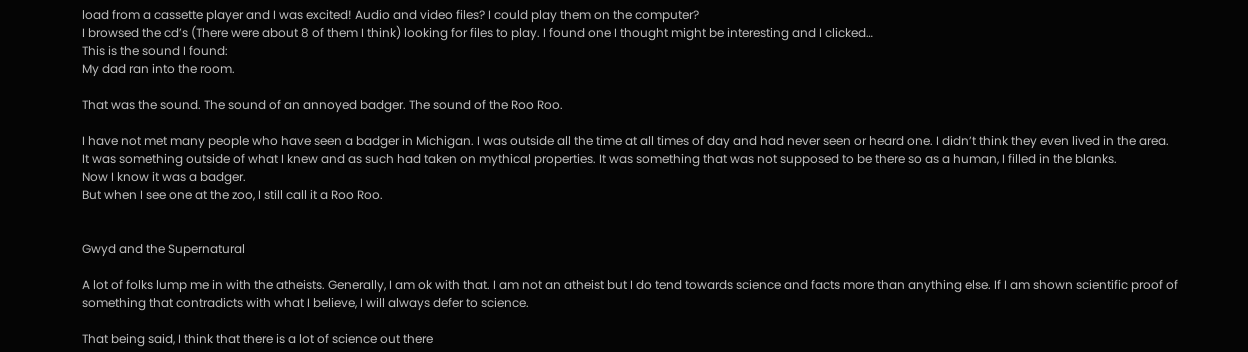load from a cassette player and I was excited! Audio and video files? I could play them on the computer?
I browsed the cd’s (There were about 8 of them I think) looking for files to play. I found one I thought might be interesting and I clicked…
This is the sound I found:
My dad ran into the room.

That was the sound. The sound of an annoyed badger. The sound of the Roo Roo.

I have not met many people who have seen a badger in Michigan. I was outside all the time at all times of day and had never seen or heard one. I didn’t think they even lived in the area.
It was something outside of what I knew and as such had taken on mythical properties. It was something that was not supposed to be there so as a human, I filled in the blanks.
Now I know it was a badger.
But when I see one at the zoo, I still call it a Roo Roo.


Gwyd and the Supernatural

A lot of folks lump me in with the atheists. Generally, I am ok with that. I am not an atheist but I do tend towards science and facts more than anything else. If I am shown scientific proof of something that contradicts with what I believe, I will always defer to science.

That being said, I think that there is a lot of science out there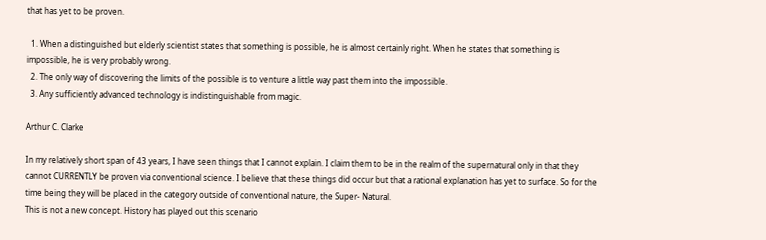that has yet to be proven.

  1. When a distinguished but elderly scientist states that something is possible, he is almost certainly right. When he states that something is impossible, he is very probably wrong.
  2. The only way of discovering the limits of the possible is to venture a little way past them into the impossible.
  3. Any sufficiently advanced technology is indistinguishable from magic.

Arthur C. Clarke

In my relatively short span of 43 years, I have seen things that I cannot explain. I claim them to be in the realm of the supernatural only in that they cannot CURRENTLY be proven via conventional science. I believe that these things did occur but that a rational explanation has yet to surface. So for the time being they will be placed in the category outside of conventional nature, the Super- Natural.
This is not a new concept. History has played out this scenario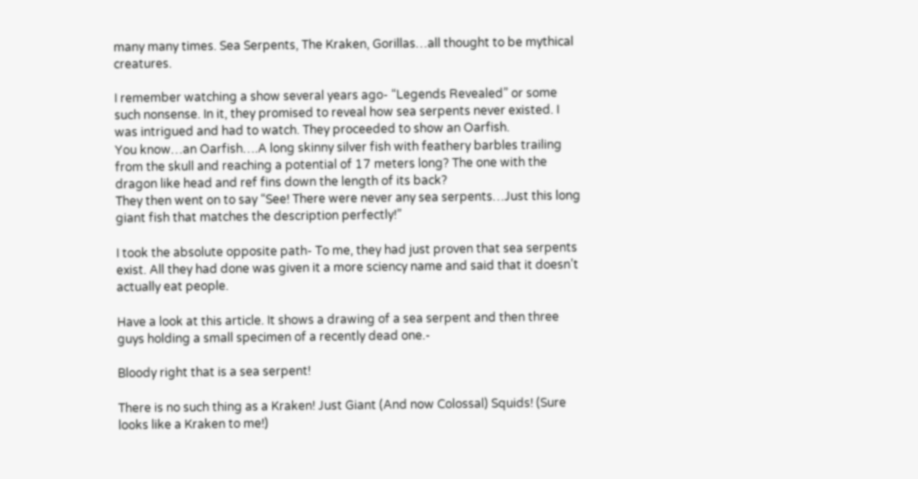many many times. Sea Serpents, The Kraken, Gorillas…all thought to be mythical creatures.

I remember watching a show several years ago- “Legends Revealed” or some such nonsense. In it, they promised to reveal how sea serpents never existed. I was intrigued and had to watch. They proceeded to show an Oarfish.
You know…an Oarfish….A long skinny silver fish with feathery barbles trailing from the skull and reaching a potential of 17 meters long? The one with the dragon like head and ref fins down the length of its back?
They then went on to say “See! There were never any sea serpents…Just this long giant fish that matches the description perfectly!”

I took the absolute opposite path- To me, they had just proven that sea serpents exist. All they had done was given it a more sciency name and said that it doesn’t actually eat people.

Have a look at this article. It shows a drawing of a sea serpent and then three guys holding a small specimen of a recently dead one.-

Bloody right that is a sea serpent!

There is no such thing as a Kraken! Just Giant (And now Colossal) Squids! (Sure looks like a Kraken to me!)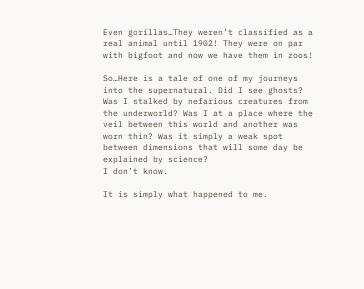Even gorillas…They weren’t classified as a real animal until 1902! They were on par with bigfoot and now we have them in zoos!

So…Here is a tale of one of my journeys into the supernatural. Did I see ghosts? Was I stalked by nefarious creatures from the underworld? Was I at a place where the veil between this world and another was worn thin? Was it simply a weak spot between dimensions that will some day be explained by science?
I don’t know.

It is simply what happened to me.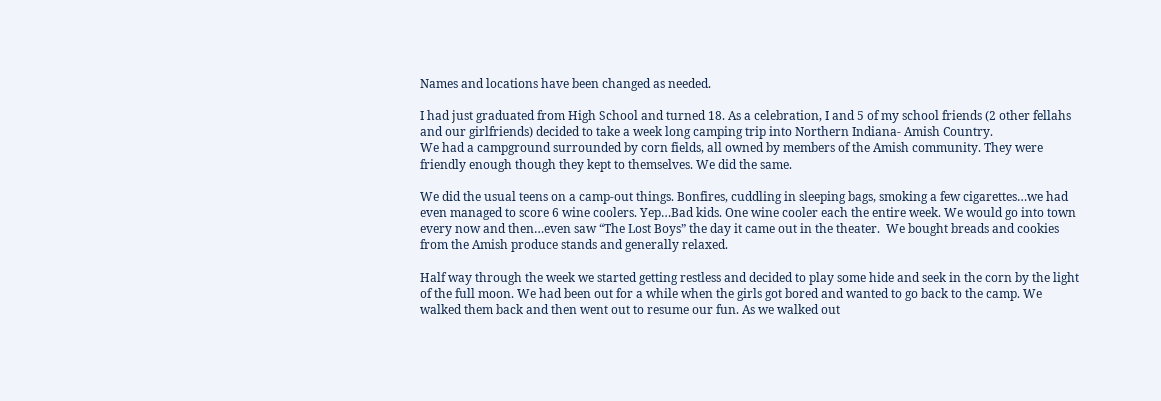Names and locations have been changed as needed.

I had just graduated from High School and turned 18. As a celebration, I and 5 of my school friends (2 other fellahs and our girlfriends) decided to take a week long camping trip into Northern Indiana- Amish Country.
We had a campground surrounded by corn fields, all owned by members of the Amish community. They were friendly enough though they kept to themselves. We did the same.

We did the usual teens on a camp-out things. Bonfires, cuddling in sleeping bags, smoking a few cigarettes…we had even managed to score 6 wine coolers. Yep…Bad kids. One wine cooler each the entire week. We would go into town every now and then…even saw “The Lost Boys” the day it came out in the theater.  We bought breads and cookies from the Amish produce stands and generally relaxed.

Half way through the week we started getting restless and decided to play some hide and seek in the corn by the light of the full moon. We had been out for a while when the girls got bored and wanted to go back to the camp. We walked them back and then went out to resume our fun. As we walked out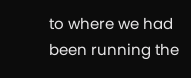to where we had been running the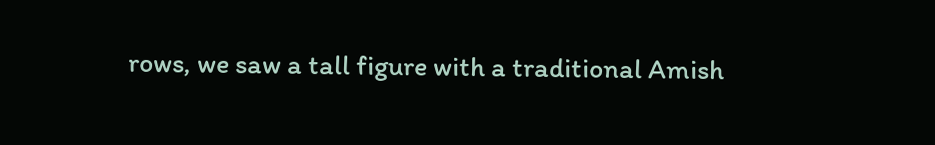rows, we saw a tall figure with a traditional Amish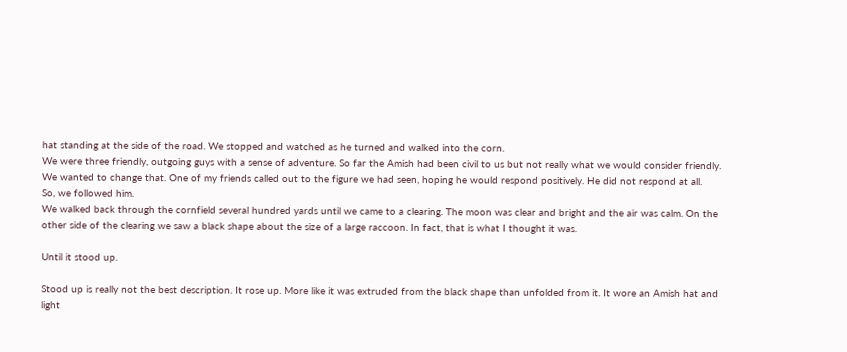hat standing at the side of the road. We stopped and watched as he turned and walked into the corn.
We were three friendly, outgoing guys with a sense of adventure. So far the Amish had been civil to us but not really what we would consider friendly. We wanted to change that. One of my friends called out to the figure we had seen, hoping he would respond positively. He did not respond at all.
So, we followed him.
We walked back through the cornfield several hundred yards until we came to a clearing. The moon was clear and bright and the air was calm. On the other side of the clearing we saw a black shape about the size of a large raccoon. In fact, that is what I thought it was.

Until it stood up.

Stood up is really not the best description. It rose up. More like it was extruded from the black shape than unfolded from it. It wore an Amish hat and light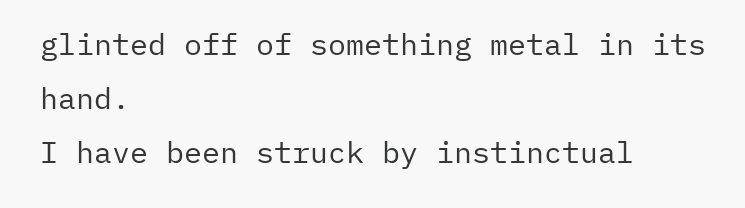glinted off of something metal in its hand.
I have been struck by instinctual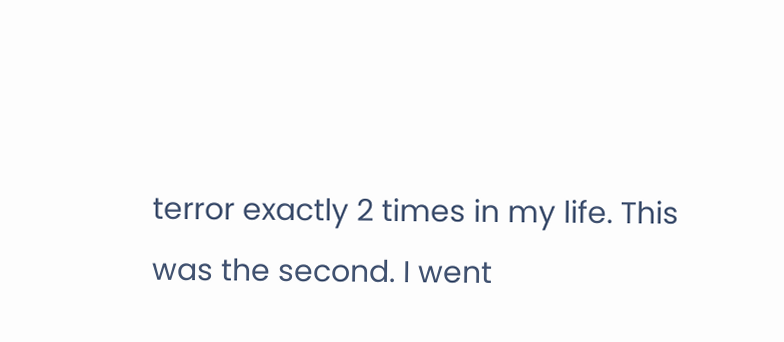terror exactly 2 times in my life. This was the second. I went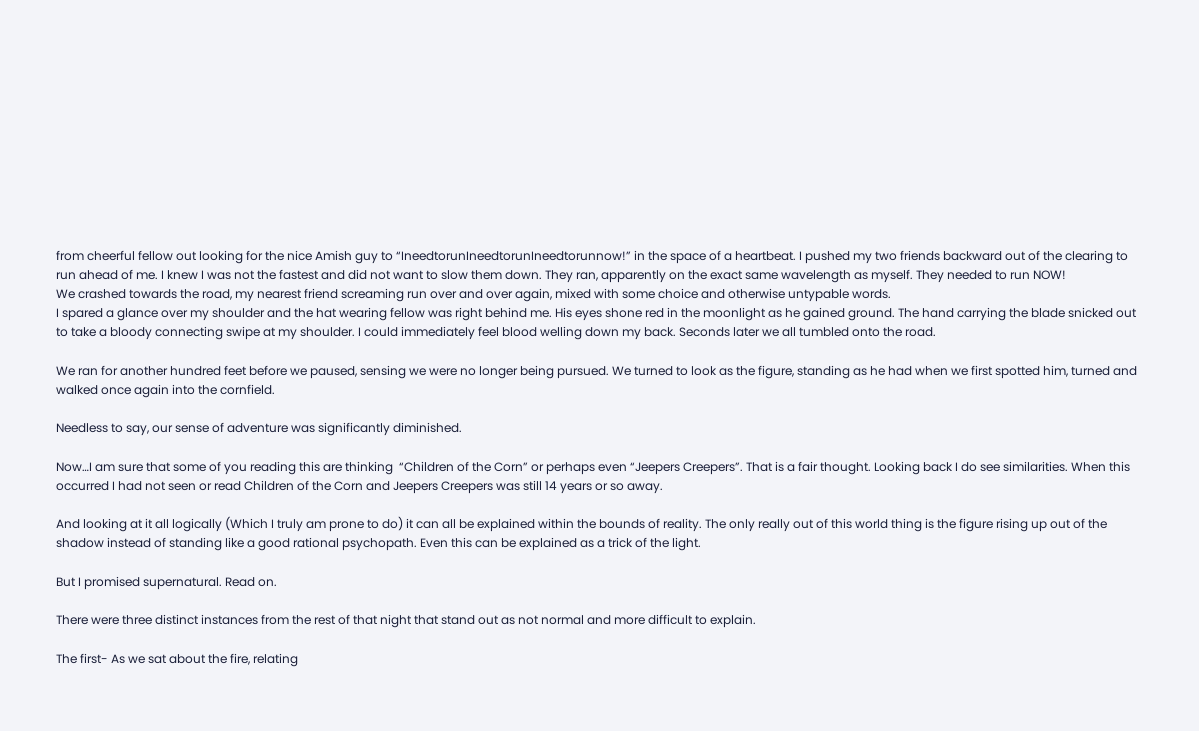from cheerful fellow out looking for the nice Amish guy to “IneedtorunIneedtorunIneedtorunnow!” in the space of a heartbeat. I pushed my two friends backward out of the clearing to run ahead of me. I knew I was not the fastest and did not want to slow them down. They ran, apparently on the exact same wavelength as myself. They needed to run NOW!
We crashed towards the road, my nearest friend screaming run over and over again, mixed with some choice and otherwise untypable words.
I spared a glance over my shoulder and the hat wearing fellow was right behind me. His eyes shone red in the moonlight as he gained ground. The hand carrying the blade snicked out to take a bloody connecting swipe at my shoulder. I could immediately feel blood welling down my back. Seconds later we all tumbled onto the road.

We ran for another hundred feet before we paused, sensing we were no longer being pursued. We turned to look as the figure, standing as he had when we first spotted him, turned and walked once again into the cornfield.

Needless to say, our sense of adventure was significantly diminished.

Now…I am sure that some of you reading this are thinking  “Children of the Corn” or perhaps even “Jeepers Creepers”. That is a fair thought. Looking back I do see similarities. When this occurred I had not seen or read Children of the Corn and Jeepers Creepers was still 14 years or so away.

And looking at it all logically (Which I truly am prone to do) it can all be explained within the bounds of reality. The only really out of this world thing is the figure rising up out of the shadow instead of standing like a good rational psychopath. Even this can be explained as a trick of the light.

But I promised supernatural. Read on.

There were three distinct instances from the rest of that night that stand out as not normal and more difficult to explain.

The first- As we sat about the fire, relating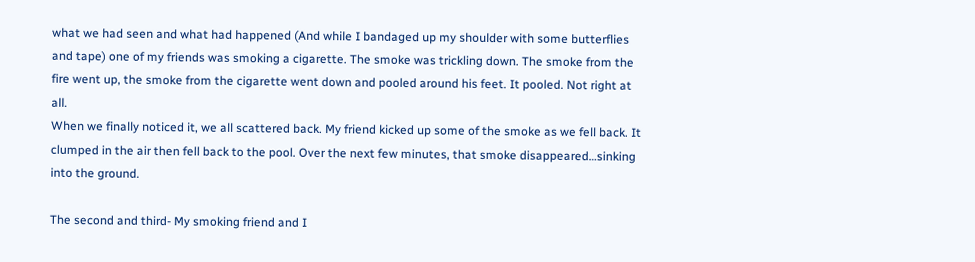what we had seen and what had happened (And while I bandaged up my shoulder with some butterflies and tape) one of my friends was smoking a cigarette. The smoke was trickling down. The smoke from the fire went up, the smoke from the cigarette went down and pooled around his feet. It pooled. Not right at all.
When we finally noticed it, we all scattered back. My friend kicked up some of the smoke as we fell back. It clumped in the air then fell back to the pool. Over the next few minutes, that smoke disappeared…sinking into the ground.

The second and third- My smoking friend and I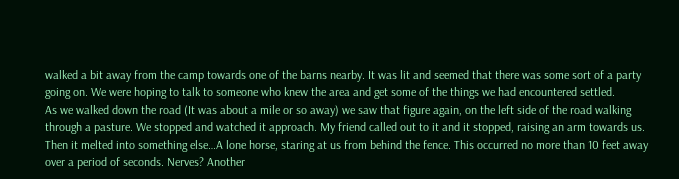walked a bit away from the camp towards one of the barns nearby. It was lit and seemed that there was some sort of a party going on. We were hoping to talk to someone who knew the area and get some of the things we had encountered settled.
As we walked down the road (It was about a mile or so away) we saw that figure again, on the left side of the road walking through a pasture. We stopped and watched it approach. My friend called out to it and it stopped, raising an arm towards us. Then it melted into something else…A lone horse, staring at us from behind the fence. This occurred no more than 10 feet away over a period of seconds. Nerves? Another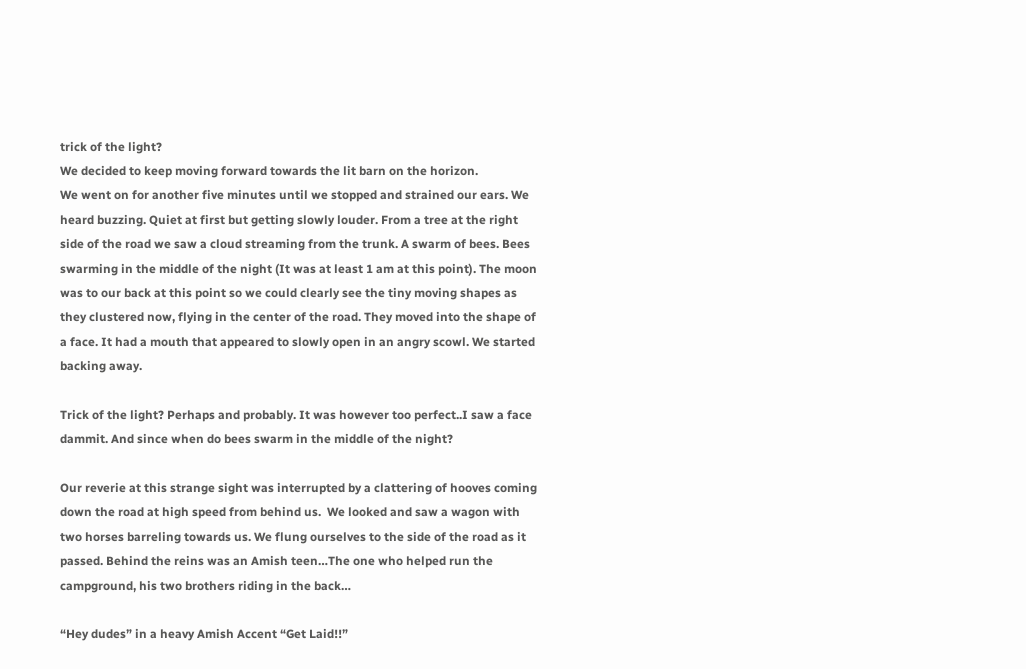trick of the light?
We decided to keep moving forward towards the lit barn on the horizon.
We went on for another five minutes until we stopped and strained our ears. We heard buzzing. Quiet at first but getting slowly louder. From a tree at the right side of the road we saw a cloud streaming from the trunk. A swarm of bees. Bees swarming in the middle of the night (It was at least 1 am at this point). The moon was to our back at this point so we could clearly see the tiny moving shapes as they clustered now, flying in the center of the road. They moved into the shape of a face. It had a mouth that appeared to slowly open in an angry scowl. We started backing away.

Trick of the light? Perhaps and probably. It was however too perfect..I saw a face dammit. And since when do bees swarm in the middle of the night?

Our reverie at this strange sight was interrupted by a clattering of hooves coming down the road at high speed from behind us.  We looked and saw a wagon with two horses barreling towards us. We flung ourselves to the side of the road as it passed. Behind the reins was an Amish teen…The one who helped run the campground, his two brothers riding in the back…

“Hey dudes” in a heavy Amish Accent “Get Laid!!”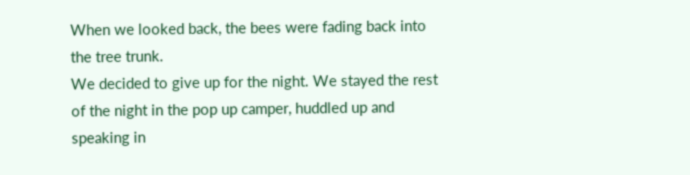When we looked back, the bees were fading back into the tree trunk.
We decided to give up for the night. We stayed the rest of the night in the pop up camper, huddled up and speaking in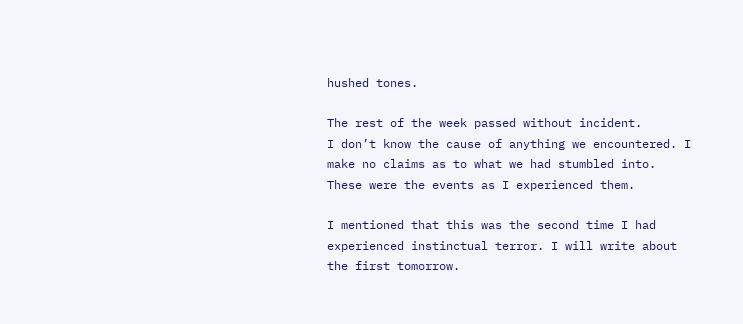hushed tones.

The rest of the week passed without incident.
I don’t know the cause of anything we encountered. I make no claims as to what we had stumbled into. These were the events as I experienced them.

I mentioned that this was the second time I had experienced instinctual terror. I will write about the first tomorrow.